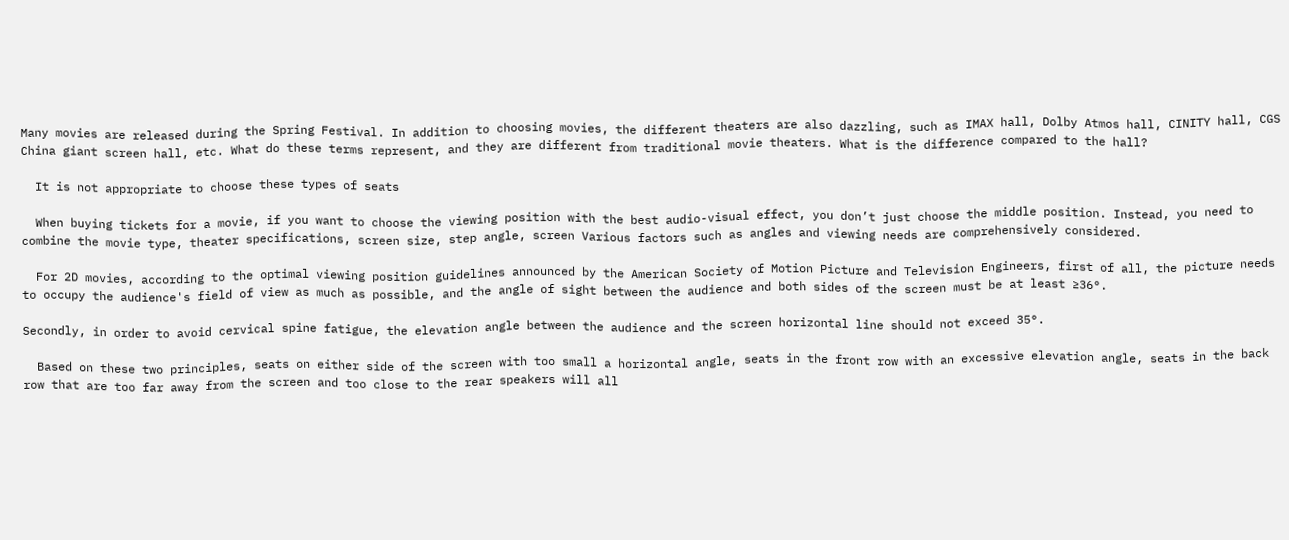Many movies are released during the Spring Festival. In addition to choosing movies, the different theaters are also dazzling, such as IMAX hall, Dolby Atmos hall, CINITY hall, CGS China giant screen hall, etc. What do these terms represent, and they are different from traditional movie theaters. What is the difference compared to the hall?

  It is not appropriate to choose these types of seats

  When buying tickets for a movie, if you want to choose the viewing position with the best audio-visual effect, you don’t just choose the middle position. Instead, you need to combine the movie type, theater specifications, screen size, step angle, screen Various factors such as angles and viewing needs are comprehensively considered.

  For 2D movies, according to the optimal viewing position guidelines announced by the American Society of Motion Picture and Television Engineers, first of all, the picture needs to occupy the audience's field of view as much as possible, and the angle of sight between the audience and both sides of the screen must be at least ≥36°.

Secondly, in order to avoid cervical spine fatigue, the elevation angle between the audience and the screen horizontal line should not exceed 35°.

  Based on these two principles, seats on either side of the screen with too small a horizontal angle, seats in the front row with an excessive elevation angle, seats in the back row that are too far away from the screen and too close to the rear speakers will all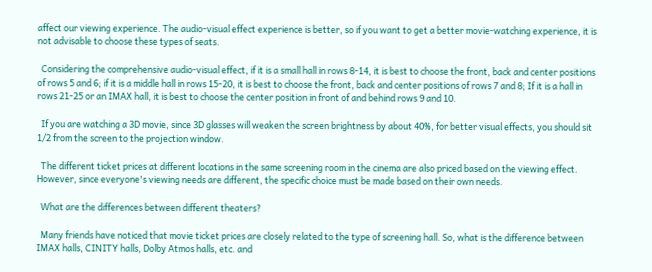affect our viewing experience. The audio-visual effect experience is better, so if you want to get a better movie-watching experience, it is not advisable to choose these types of seats.

  Considering the comprehensive audio-visual effect, if it is a small hall in rows 8-14, it is best to choose the front, back and center positions of rows 5 and 6; if it is a middle hall in rows 15-20, it is best to choose the front, back and center positions of rows 7 and 8; If it is a hall in rows 21-25 or an IMAX hall, it is best to choose the center position in front of and behind rows 9 and 10.

  If you are watching a 3D movie, since 3D glasses will weaken the screen brightness by about 40%, for better visual effects, you should sit 1/2 from the screen to the projection window.

  The different ticket prices at different locations in the same screening room in the cinema are also priced based on the viewing effect. However, since everyone's viewing needs are different, the specific choice must be made based on their own needs.

  What are the differences between different theaters?

  Many friends have noticed that movie ticket prices are closely related to the type of screening hall. So, what is the difference between IMAX halls, CINITY halls, Dolby Atmos halls, etc. and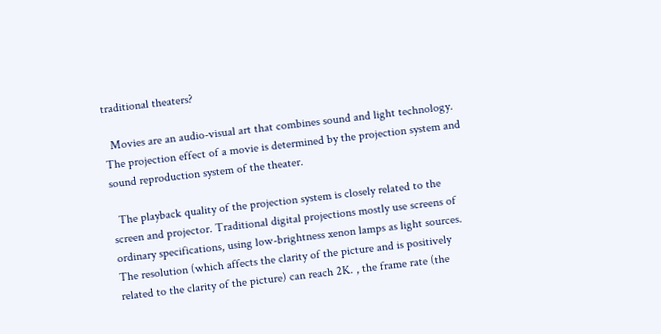traditional theaters?

  Movies are an audio-visual art that combines sound and light technology. The projection effect of a movie is determined by the projection system and sound reproduction system of the theater.

  The playback quality of the projection system is closely related to the screen and projector. Traditional digital projections mostly use screens of ordinary specifications, using low-brightness xenon lamps as light sources. The resolution (which affects the clarity of the picture and is positively related to the clarity of the picture) can reach 2K. , the frame rate (the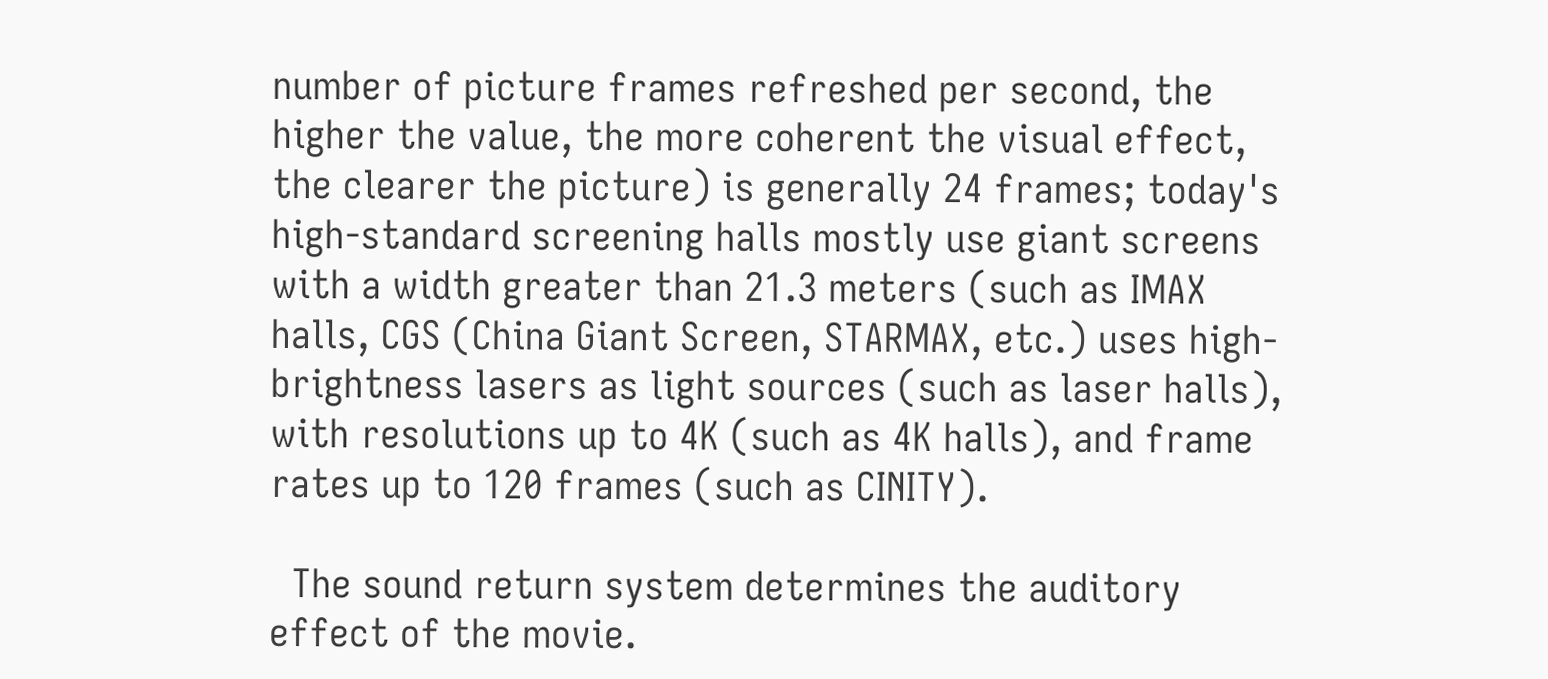number of picture frames refreshed per second, the higher the value, the more coherent the visual effect, the clearer the picture) is generally 24 frames; today's high-standard screening halls mostly use giant screens with a width greater than 21.3 meters (such as IMAX halls, CGS (China Giant Screen, STARMAX, etc.) uses high-brightness lasers as light sources (such as laser halls), with resolutions up to 4K (such as 4K halls), and frame rates up to 120 frames (such as CINITY).

  The sound return system determines the auditory effect of the movie.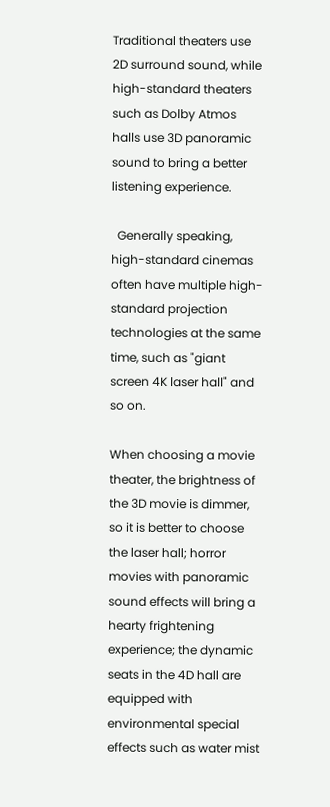Traditional theaters use 2D surround sound, while high-standard theaters such as Dolby Atmos halls use 3D panoramic sound to bring a better listening experience.

  Generally speaking, high-standard cinemas often have multiple high-standard projection technologies at the same time, such as "giant screen 4K laser hall" and so on.

When choosing a movie theater, the brightness of the 3D movie is dimmer, so it is better to choose the laser hall; horror movies with panoramic sound effects will bring a hearty frightening experience; the dynamic seats in the 4D hall are equipped with environmental special effects such as water mist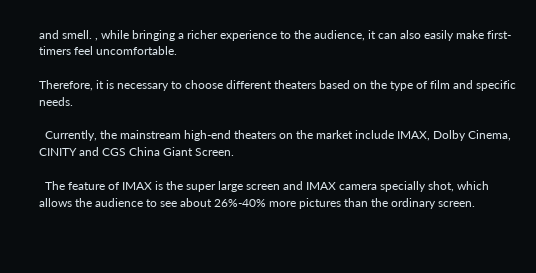and smell. , while bringing a richer experience to the audience, it can also easily make first-timers feel uncomfortable.

Therefore, it is necessary to choose different theaters based on the type of film and specific needs.

  Currently, the mainstream high-end theaters on the market include IMAX, Dolby Cinema, CINITY and CGS China Giant Screen.

  The feature of IMAX is the super large screen and IMAX camera specially shot, which allows the audience to see about 26%-40% more pictures than the ordinary screen.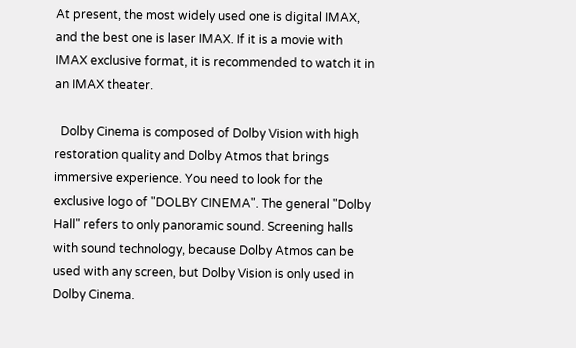At present, the most widely used one is digital IMAX, and the best one is laser IMAX. If it is a movie with IMAX exclusive format, it is recommended to watch it in an IMAX theater.

  Dolby Cinema is composed of Dolby Vision with high restoration quality and Dolby Atmos that brings immersive experience. You need to look for the exclusive logo of "DOLBY CINEMA". The general "Dolby Hall" refers to only panoramic sound. Screening halls with sound technology, because Dolby Atmos can be used with any screen, but Dolby Vision is only used in Dolby Cinema.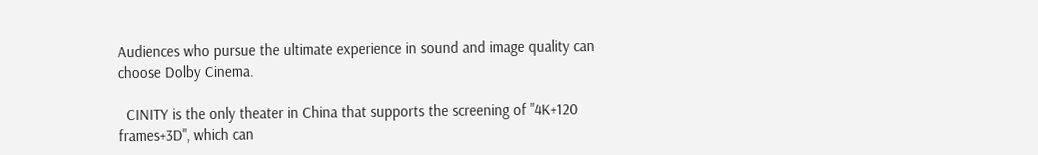Audiences who pursue the ultimate experience in sound and image quality can choose Dolby Cinema.

  CINITY is the only theater in China that supports the screening of "4K+120 frames+3D", which can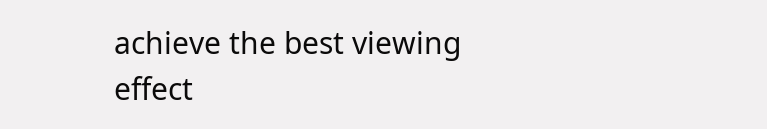achieve the best viewing effect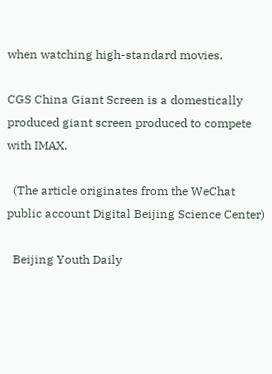when watching high-standard movies.

CGS China Giant Screen is a domestically produced giant screen produced to compete with IMAX.

  (The article originates from the WeChat public account Digital Beijing Science Center)

  Beijing Youth Daily